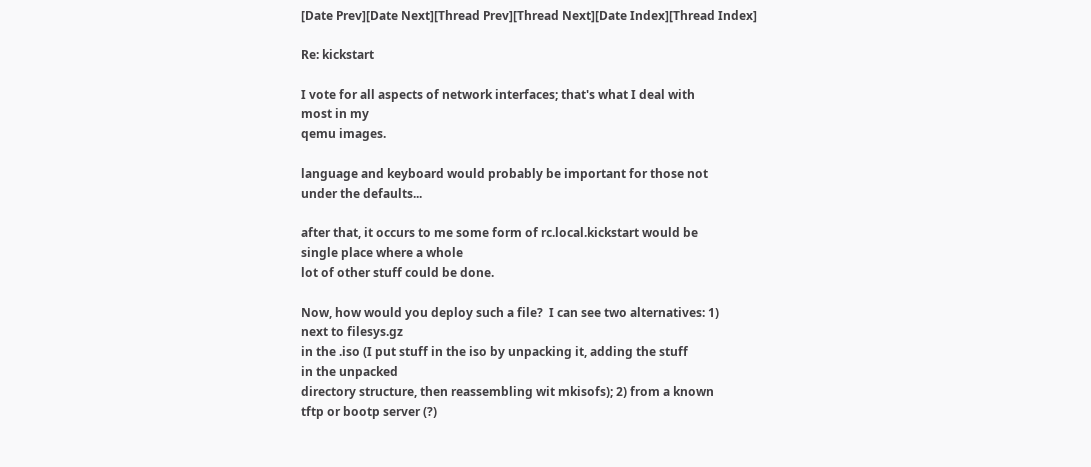[Date Prev][Date Next][Thread Prev][Thread Next][Date Index][Thread Index]

Re: kickstart

I vote for all aspects of network interfaces; that's what I deal with
most in my
qemu images.

language and keyboard would probably be important for those not
under the defaults...

after that, it occurs to me some form of rc.local.kickstart would be
single place where a whole
lot of other stuff could be done.

Now, how would you deploy such a file?  I can see two alternatives: 1)
next to filesys.gz
in the .iso (I put stuff in the iso by unpacking it, adding the stuff
in the unpacked
directory structure, then reassembling wit mkisofs); 2) from a known
tftp or bootp server (?)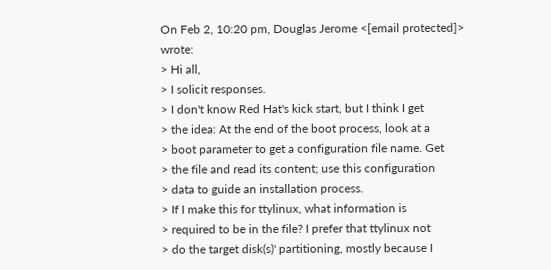On Feb 2, 10:20 pm, Douglas Jerome <[email protected]> wrote:
> Hi all,
> I solicit responses.
> I don't know Red Hat's kick start, but I think I get
> the idea: At the end of the boot process, look at a
> boot parameter to get a configuration file name. Get
> the file and read its content; use this configuration
> data to guide an installation process.
> If I make this for ttylinux, what information is
> required to be in the file? I prefer that ttylinux not
> do the target disk(s)' partitioning, mostly because I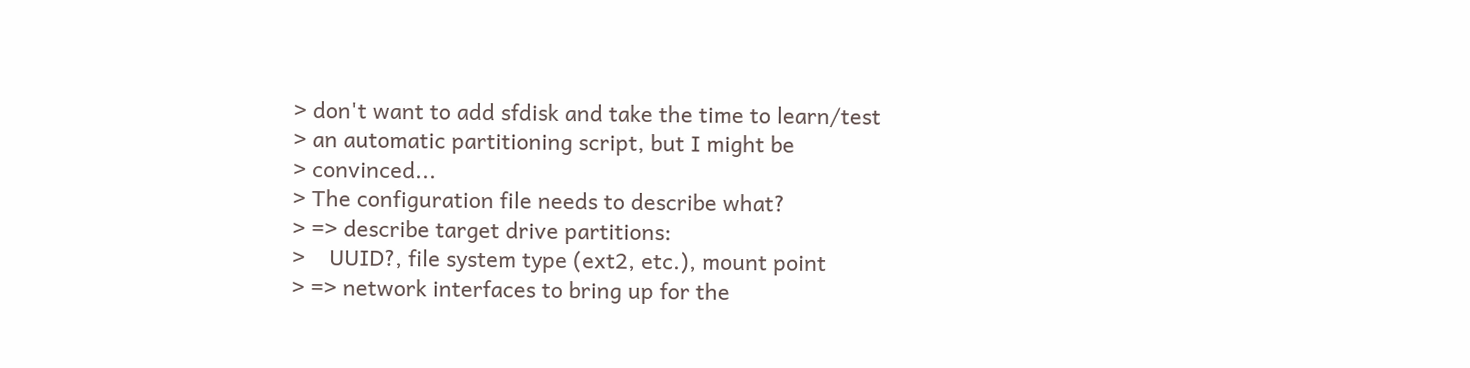> don't want to add sfdisk and take the time to learn/test
> an automatic partitioning script, but I might be
> convinced...
> The configuration file needs to describe what?
> => describe target drive partitions:
>    UUID?, file system type (ext2, etc.), mount point
> => network interfaces to bring up for the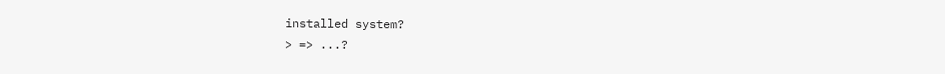installed system?
> => ...?